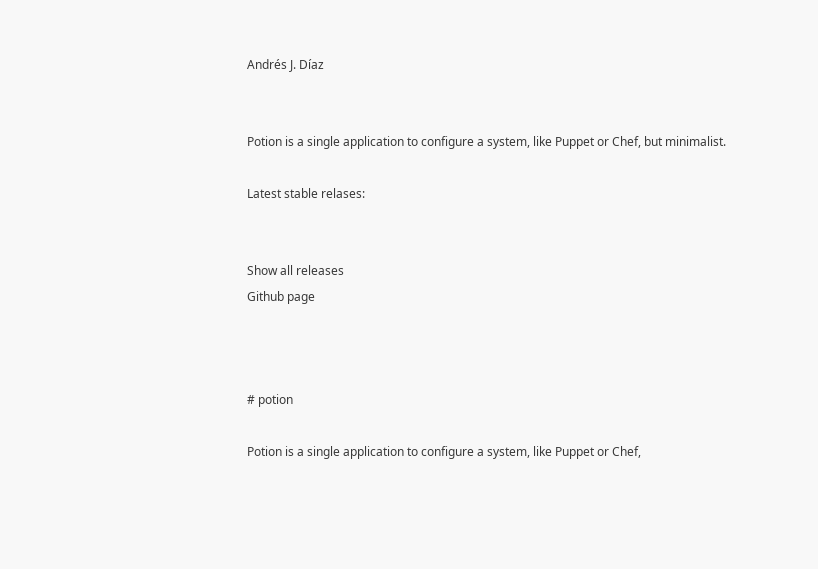Andrés J. Díaz


Potion is a single application to configure a system, like Puppet or Chef, but minimalist.

Latest stable relases:


Show all releases
Github page



# potion

Potion is a single application to configure a system, like Puppet or Chef,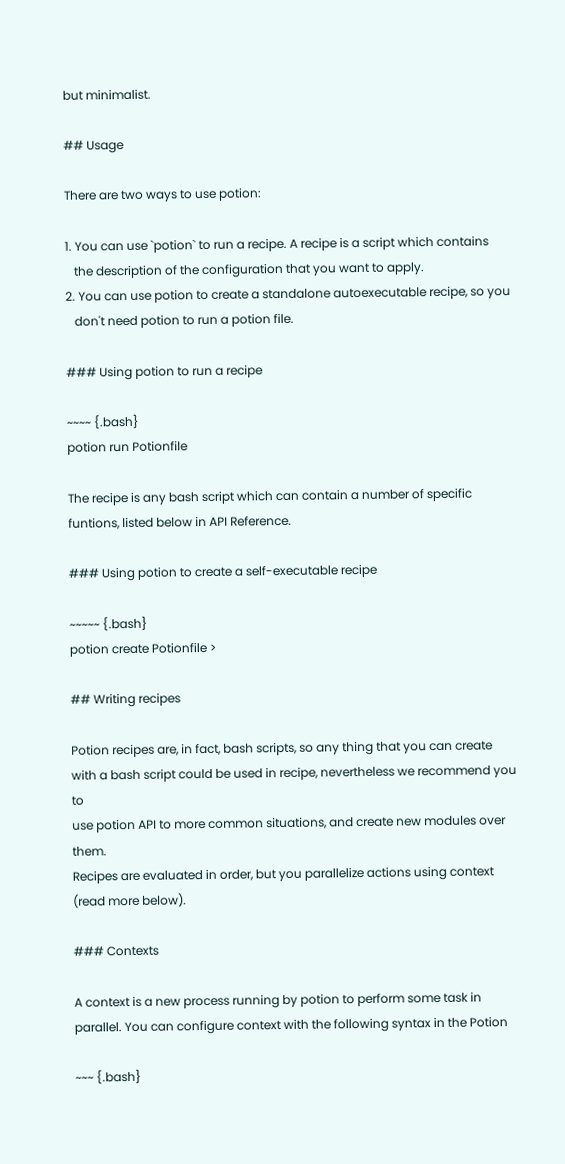but minimalist.

## Usage

There are two ways to use potion:

1. You can use `potion` to run a recipe. A recipe is a script which contains
   the description of the configuration that you want to apply.
2. You can use potion to create a standalone autoexecutable recipe, so you
   don't need potion to run a potion file.

### Using potion to run a recipe

~~~~ {.bash}
potion run Potionfile

The recipe is any bash script which can contain a number of specific
funtions, listed below in API Reference.

### Using potion to create a self-executable recipe

~~~~~ {.bash}
potion create Potionfile >

## Writing recipes

Potion recipes are, in fact, bash scripts, so any thing that you can create
with a bash script could be used in recipe, nevertheless we recommend you to
use potion API to more common situations, and create new modules over them.
Recipes are evaluated in order, but you parallelize actions using context
(read more below).

### Contexts

A context is a new process running by potion to perform some task in
parallel. You can configure context with the following syntax in the Potion

~~~ {.bash}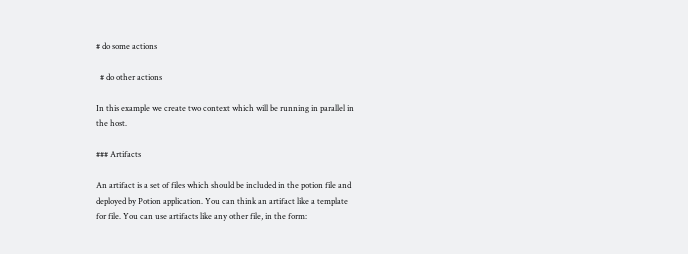# do some actions

  # do other actions

In this example we create two context which will be running in parallel in
the host.

### Artifacts

An artifact is a set of files which should be included in the potion file and
deployed by Potion application. You can think an artifact like a template
for file. You can use artifacts like any other file, in the form: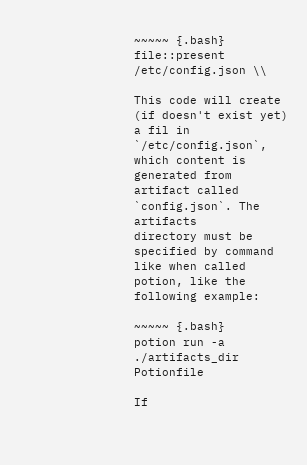~~~~~ {.bash}
file::present /etc/config.json \\

This code will create (if doesn't exist yet) a fil in `/etc/config.json`,
which content is generated from artifact called `config.json`. The artifacts
directory must be specified by command like when called potion, like the
following example:

~~~~~ {.bash}
potion run -a ./artifacts_dir Potionfile

If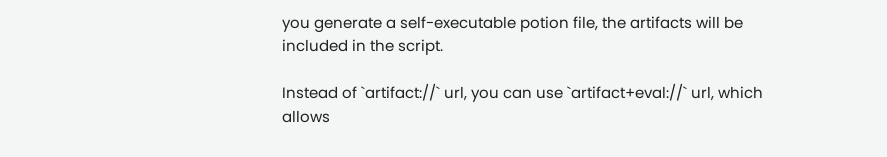you generate a self-executable potion file, the artifacts will be
included in the script.

Instead of `artifact://` url, you can use `artifact+eval://` url, which
allows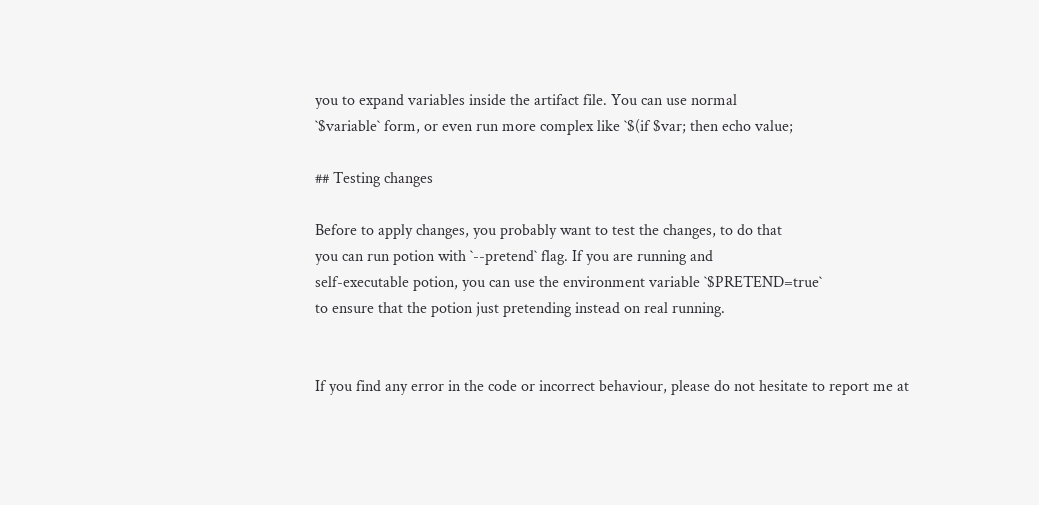you to expand variables inside the artifact file. You can use normal
`$variable` form, or even run more complex like `$(if $var; then echo value;

## Testing changes

Before to apply changes, you probably want to test the changes, to do that
you can run potion with `--pretend` flag. If you are running and
self-executable potion, you can use the environment variable `$PRETEND=true`
to ensure that the potion just pretending instead on real running.


If you find any error in the code or incorrect behaviour, please do not hesitate to report me at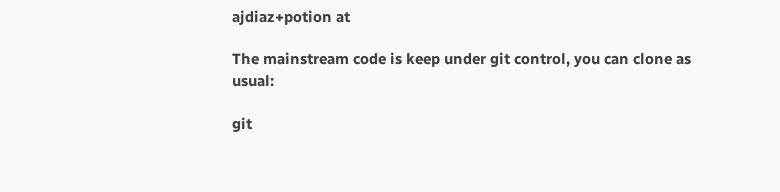ajdiaz+potion at

The mainstream code is keep under git control, you can clone as usual:

git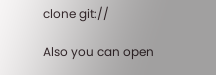clone git://

Also you can open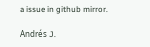a issue in github mirror.

Andrés J.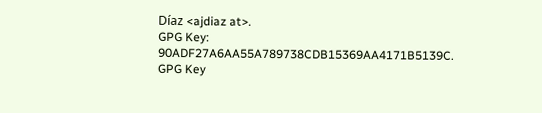Díaz <ajdiaz at>.
GPG Key: 90ADF27A6AA55A789738CDB15369AA4171B5139C. GPG Key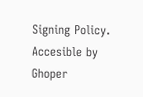Signing Policy.
Accesible by Ghoper